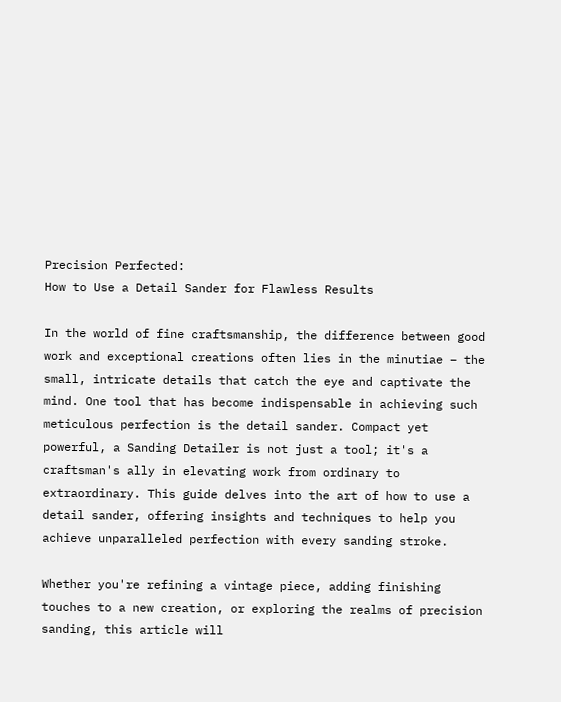Precision Perfected:
How to Use a Detail Sander for Flawless Results

In the world of fine craftsmanship, the difference between good work and exceptional creations often lies in the minutiae – the small, intricate details that catch the eye and captivate the mind. One tool that has become indispensable in achieving such meticulous perfection is the detail sander. Compact yet powerful, a Sanding Detailer is not just a tool; it's a craftsman's ally in elevating work from ordinary to extraordinary. This guide delves into the art of how to use a detail sander, offering insights and techniques to help you achieve unparalleled perfection with every sanding stroke.

Whether you're refining a vintage piece, adding finishing touches to a new creation, or exploring the realms of precision sanding, this article will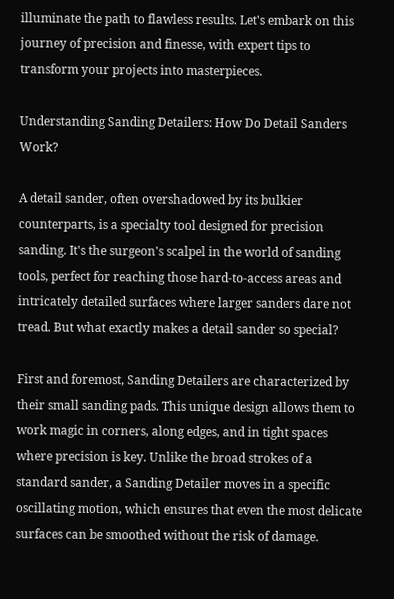illuminate the path to flawless results. Let's embark on this journey of precision and finesse, with expert tips to transform your projects into masterpieces.

Understanding Sanding Detailers: How Do Detail Sanders Work?

A detail sander, often overshadowed by its bulkier counterparts, is a specialty tool designed for precision sanding. It's the surgeon's scalpel in the world of sanding tools, perfect for reaching those hard-to-access areas and intricately detailed surfaces where larger sanders dare not tread. But what exactly makes a detail sander so special?

First and foremost, Sanding Detailers are characterized by their small sanding pads. This unique design allows them to work magic in corners, along edges, and in tight spaces where precision is key. Unlike the broad strokes of a standard sander, a Sanding Detailer moves in a specific oscillating motion, which ensures that even the most delicate surfaces can be smoothed without the risk of damage.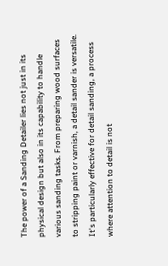The power of a Sanding Detailer lies not just in its physical design but also in its capability to handle various sanding tasks. From preparing wood surfaces to stripping paint or varnish, a detail sander is versatile. It's particularly effective for detail sanding, a process where attention to detail is not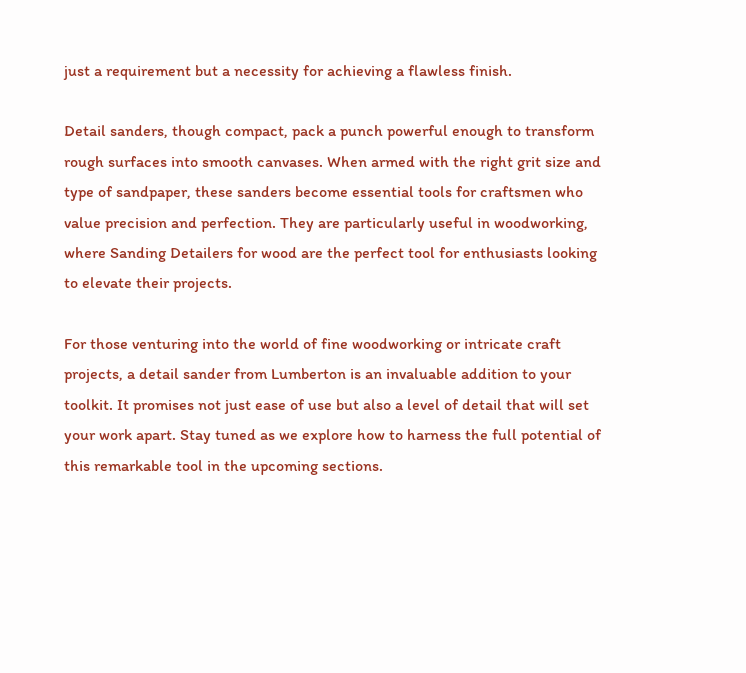just a requirement but a necessity for achieving a flawless finish.

Detail sanders, though compact, pack a punch powerful enough to transform rough surfaces into smooth canvases. When armed with the right grit size and type of sandpaper, these sanders become essential tools for craftsmen who value precision and perfection. They are particularly useful in woodworking, where Sanding Detailers for wood are the perfect tool for enthusiasts looking to elevate their projects.

For those venturing into the world of fine woodworking or intricate craft projects, a detail sander from Lumberton is an invaluable addition to your toolkit. It promises not just ease of use but also a level of detail that will set your work apart. Stay tuned as we explore how to harness the full potential of this remarkable tool in the upcoming sections.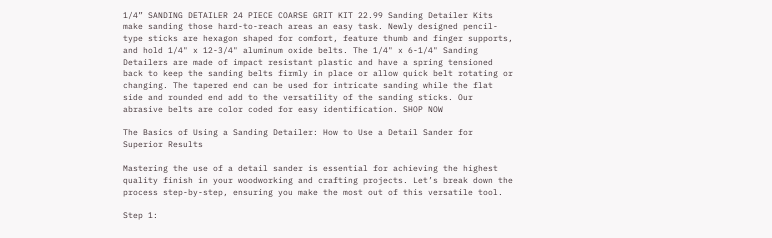1/4” SANDING DETAILER 24 PIECE COARSE GRIT KIT 22.99 Sanding Detailer Kits make sanding those hard-to-reach areas an easy task. Newly designed pencil-type sticks are hexagon shaped for comfort, feature thumb and finger supports, and hold 1/4" x 12-3/4" aluminum oxide belts. The 1/4" x 6-1/4" Sanding Detailers are made of impact resistant plastic and have a spring tensioned back to keep the sanding belts firmly in place or allow quick belt rotating or changing. The tapered end can be used for intricate sanding while the flat side and rounded end add to the versatility of the sanding sticks. Our abrasive belts are color coded for easy identification. SHOP NOW

The Basics of Using a Sanding Detailer: How to Use a Detail Sander for Superior Results

Mastering the use of a detail sander is essential for achieving the highest quality finish in your woodworking and crafting projects. Let’s break down the process step-by-step, ensuring you make the most out of this versatile tool.

Step 1: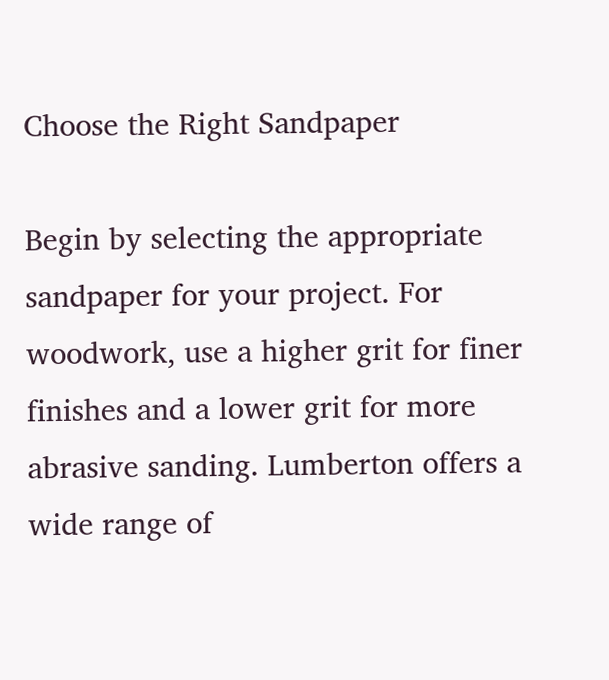Choose the Right Sandpaper

Begin by selecting the appropriate sandpaper for your project. For woodwork, use a higher grit for finer finishes and a lower grit for more abrasive sanding. Lumberton offers a wide range of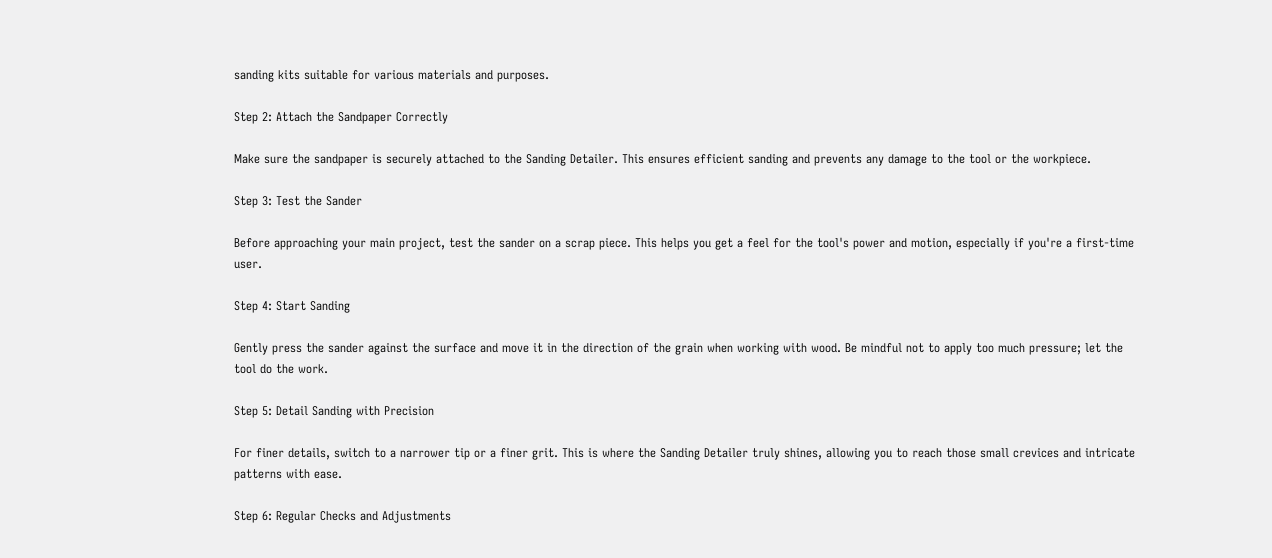sanding kits suitable for various materials and purposes.

Step 2: Attach the Sandpaper Correctly

Make sure the sandpaper is securely attached to the Sanding Detailer. This ensures efficient sanding and prevents any damage to the tool or the workpiece.

Step 3: Test the Sander

Before approaching your main project, test the sander on a scrap piece. This helps you get a feel for the tool's power and motion, especially if you're a first-time user.

Step 4: Start Sanding

Gently press the sander against the surface and move it in the direction of the grain when working with wood. Be mindful not to apply too much pressure; let the tool do the work.

Step 5: Detail Sanding with Precision

For finer details, switch to a narrower tip or a finer grit. This is where the Sanding Detailer truly shines, allowing you to reach those small crevices and intricate patterns with ease.

Step 6: Regular Checks and Adjustments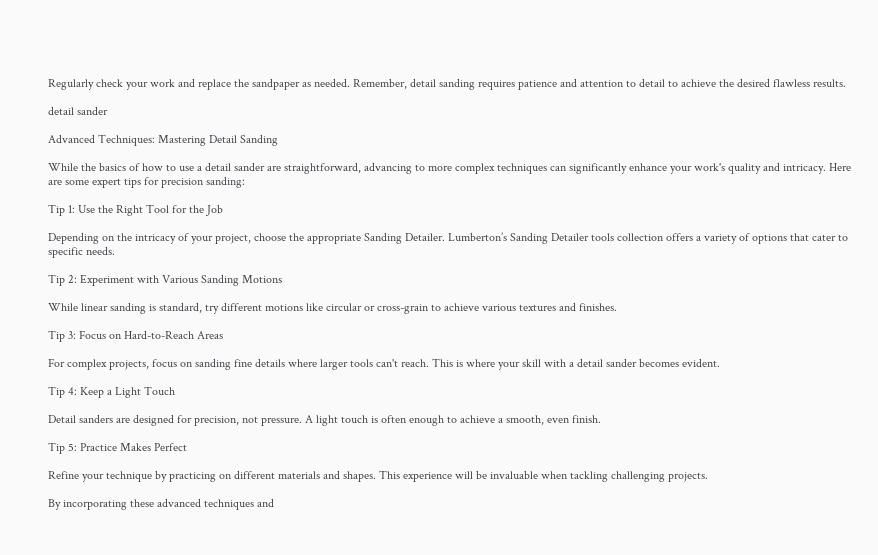Regularly check your work and replace the sandpaper as needed. Remember, detail sanding requires patience and attention to detail to achieve the desired flawless results.

detail sander

Advanced Techniques: Mastering Detail Sanding

While the basics of how to use a detail sander are straightforward, advancing to more complex techniques can significantly enhance your work's quality and intricacy. Here are some expert tips for precision sanding:

Tip 1: Use the Right Tool for the Job

Depending on the intricacy of your project, choose the appropriate Sanding Detailer. Lumberton’s Sanding Detailer tools collection offers a variety of options that cater to specific needs.

Tip 2: Experiment with Various Sanding Motions

While linear sanding is standard, try different motions like circular or cross-grain to achieve various textures and finishes.

Tip 3: Focus on Hard-to-Reach Areas

For complex projects, focus on sanding fine details where larger tools can't reach. This is where your skill with a detail sander becomes evident.

Tip 4: Keep a Light Touch

Detail sanders are designed for precision, not pressure. A light touch is often enough to achieve a smooth, even finish.

Tip 5: Practice Makes Perfect

Refine your technique by practicing on different materials and shapes. This experience will be invaluable when tackling challenging projects.

By incorporating these advanced techniques and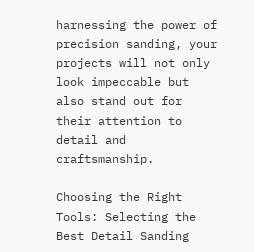harnessing the power of precision sanding, your projects will not only look impeccable but also stand out for their attention to detail and craftsmanship.

Choosing the Right Tools: Selecting the Best Detail Sanding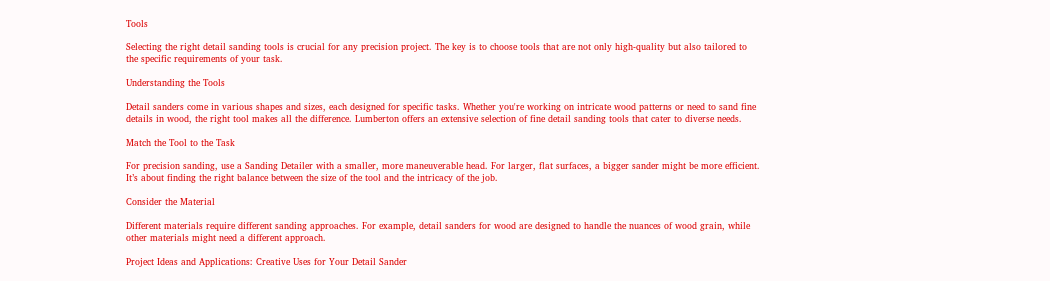Tools

Selecting the right detail sanding tools is crucial for any precision project. The key is to choose tools that are not only high-quality but also tailored to the specific requirements of your task.

Understanding the Tools

Detail sanders come in various shapes and sizes, each designed for specific tasks. Whether you're working on intricate wood patterns or need to sand fine details in wood, the right tool makes all the difference. Lumberton offers an extensive selection of fine detail sanding tools that cater to diverse needs.

Match the Tool to the Task

For precision sanding, use a Sanding Detailer with a smaller, more maneuverable head. For larger, flat surfaces, a bigger sander might be more efficient. It’s about finding the right balance between the size of the tool and the intricacy of the job.

Consider the Material

Different materials require different sanding approaches. For example, detail sanders for wood are designed to handle the nuances of wood grain, while other materials might need a different approach.

Project Ideas and Applications: Creative Uses for Your Detail Sander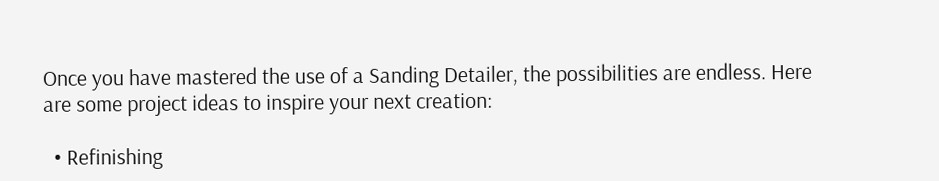Once you have mastered the use of a Sanding Detailer, the possibilities are endless. Here are some project ideas to inspire your next creation:

  • Refinishing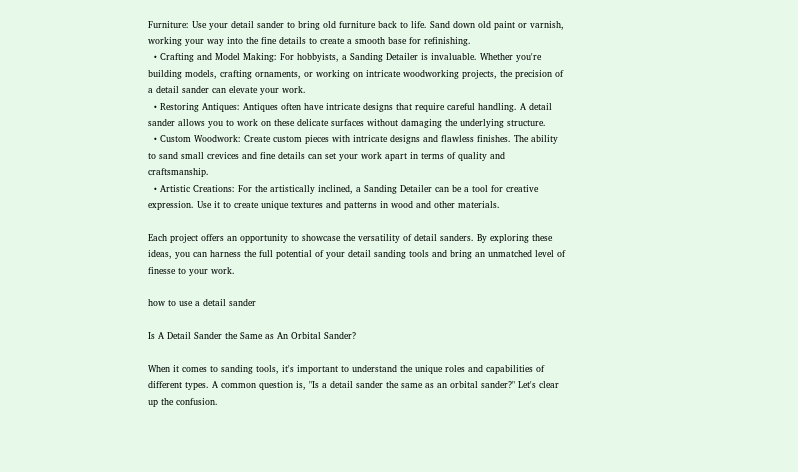Furniture: Use your detail sander to bring old furniture back to life. Sand down old paint or varnish, working your way into the fine details to create a smooth base for refinishing.
  • Crafting and Model Making: For hobbyists, a Sanding Detailer is invaluable. Whether you're building models, crafting ornaments, or working on intricate woodworking projects, the precision of a detail sander can elevate your work.
  • Restoring Antiques: Antiques often have intricate designs that require careful handling. A detail sander allows you to work on these delicate surfaces without damaging the underlying structure.
  • Custom Woodwork: Create custom pieces with intricate designs and flawless finishes. The ability to sand small crevices and fine details can set your work apart in terms of quality and craftsmanship.
  • Artistic Creations: For the artistically inclined, a Sanding Detailer can be a tool for creative expression. Use it to create unique textures and patterns in wood and other materials.

Each project offers an opportunity to showcase the versatility of detail sanders. By exploring these ideas, you can harness the full potential of your detail sanding tools and bring an unmatched level of finesse to your work.

how to use a detail sander

Is A Detail Sander the Same as An Orbital Sander?

When it comes to sanding tools, it's important to understand the unique roles and capabilities of different types. A common question is, "Is a detail sander the same as an orbital sander?" Let's clear up the confusion.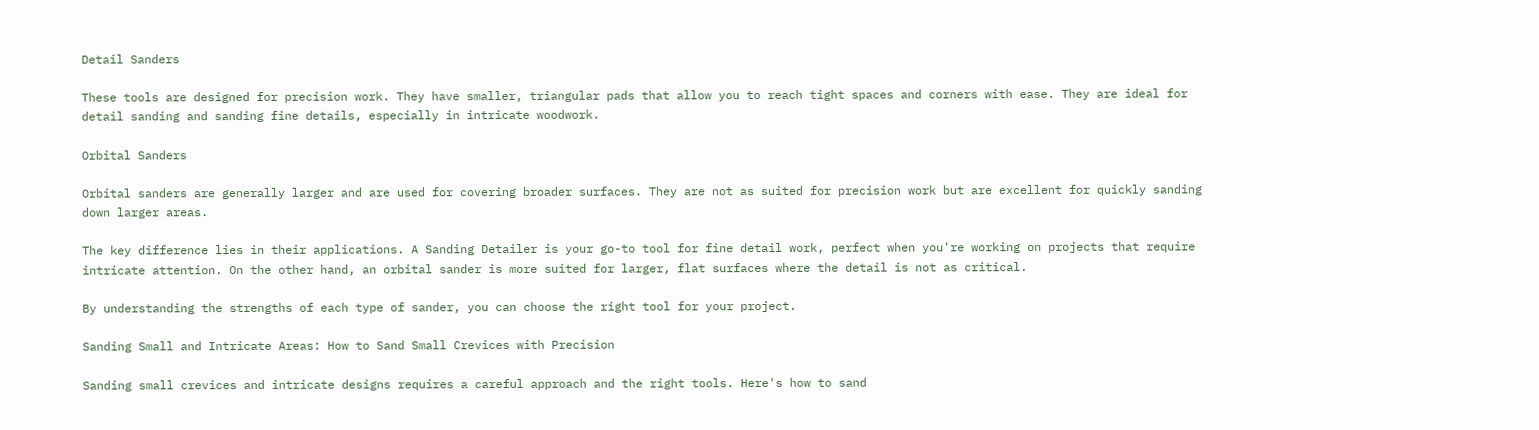Detail Sanders

These tools are designed for precision work. They have smaller, triangular pads that allow you to reach tight spaces and corners with ease. They are ideal for detail sanding and sanding fine details, especially in intricate woodwork.

Orbital Sanders

Orbital sanders are generally larger and are used for covering broader surfaces. They are not as suited for precision work but are excellent for quickly sanding down larger areas.

The key difference lies in their applications. A Sanding Detailer is your go-to tool for fine detail work, perfect when you're working on projects that require intricate attention. On the other hand, an orbital sander is more suited for larger, flat surfaces where the detail is not as critical.

By understanding the strengths of each type of sander, you can choose the right tool for your project.

Sanding Small and Intricate Areas: How to Sand Small Crevices with Precision

Sanding small crevices and intricate designs requires a careful approach and the right tools. Here's how to sand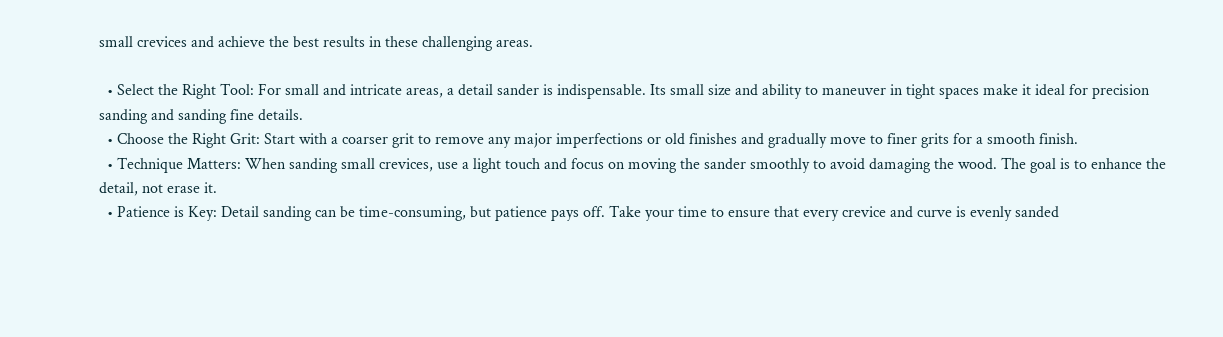small crevices and achieve the best results in these challenging areas.

  • Select the Right Tool: For small and intricate areas, a detail sander is indispensable. Its small size and ability to maneuver in tight spaces make it ideal for precision sanding and sanding fine details.
  • Choose the Right Grit: Start with a coarser grit to remove any major imperfections or old finishes and gradually move to finer grits for a smooth finish.
  • Technique Matters: When sanding small crevices, use a light touch and focus on moving the sander smoothly to avoid damaging the wood. The goal is to enhance the detail, not erase it.
  • Patience is Key: Detail sanding can be time-consuming, but patience pays off. Take your time to ensure that every crevice and curve is evenly sanded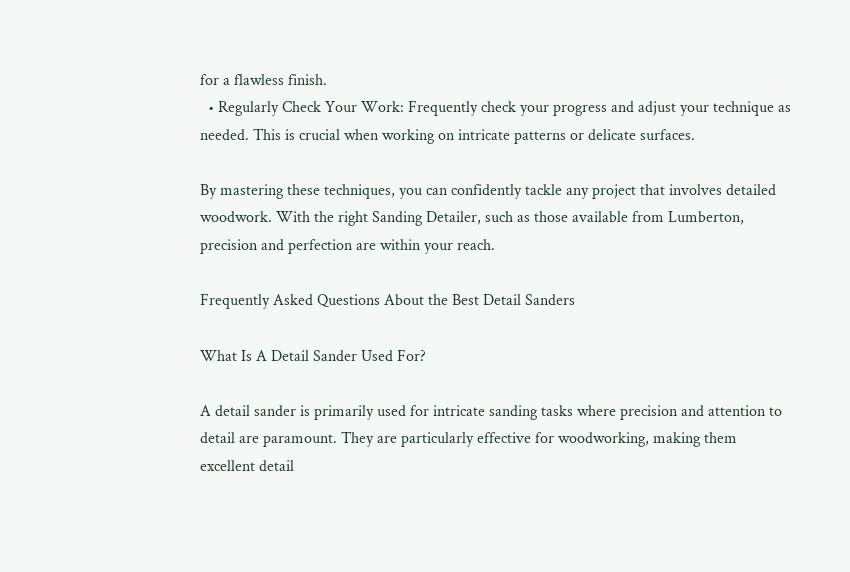for a flawless finish.
  • Regularly Check Your Work: Frequently check your progress and adjust your technique as needed. This is crucial when working on intricate patterns or delicate surfaces.

By mastering these techniques, you can confidently tackle any project that involves detailed woodwork. With the right Sanding Detailer, such as those available from Lumberton, precision and perfection are within your reach.

Frequently Asked Questions About the Best Detail Sanders

What Is A Detail Sander Used For?

A detail sander is primarily used for intricate sanding tasks where precision and attention to detail are paramount. They are particularly effective for woodworking, making them excellent detail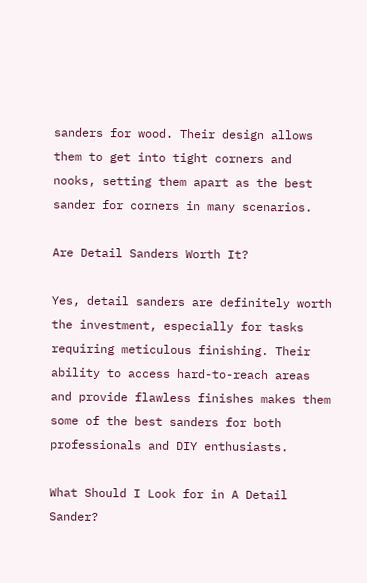sanders for wood. Their design allows them to get into tight corners and nooks, setting them apart as the best sander for corners in many scenarios.

Are Detail Sanders Worth It?

Yes, detail sanders are definitely worth the investment, especially for tasks requiring meticulous finishing. Their ability to access hard-to-reach areas and provide flawless finishes makes them some of the best sanders for both professionals and DIY enthusiasts.

What Should I Look for in A Detail Sander?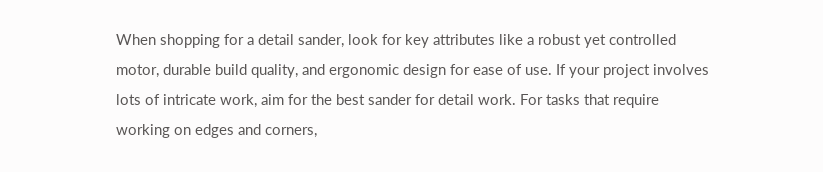When shopping for a detail sander, look for key attributes like a robust yet controlled motor, durable build quality, and ergonomic design for ease of use. If your project involves lots of intricate work, aim for the best sander for detail work. For tasks that require working on edges and corners,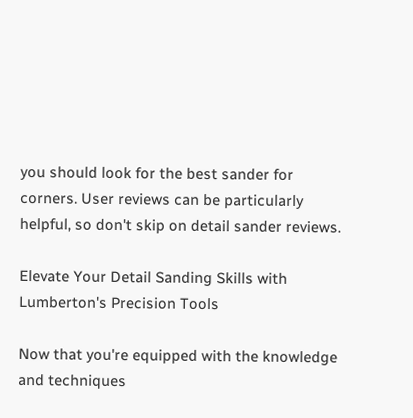you should look for the best sander for corners. User reviews can be particularly helpful, so don't skip on detail sander reviews.

Elevate Your Detail Sanding Skills with Lumberton's Precision Tools

Now that you're equipped with the knowledge and techniques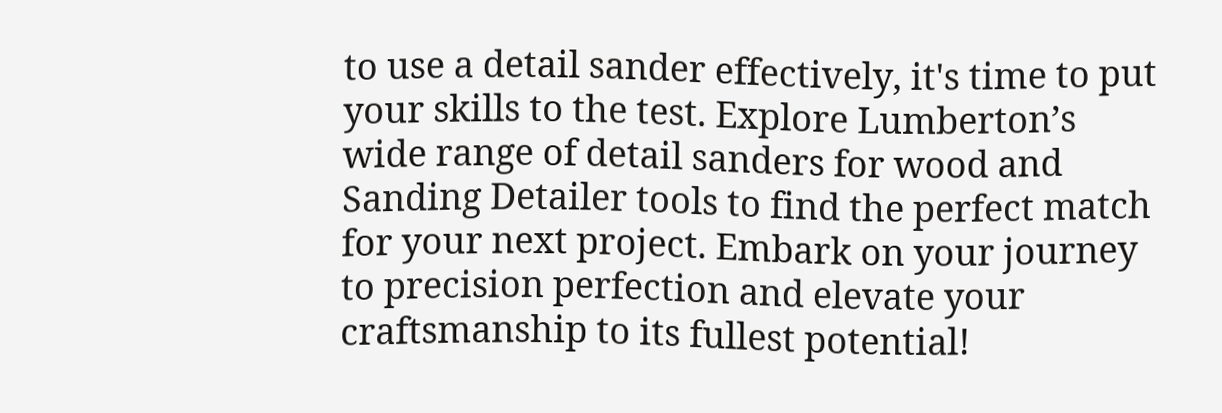to use a detail sander effectively, it's time to put your skills to the test. Explore Lumberton’s wide range of detail sanders for wood and Sanding Detailer tools to find the perfect match for your next project. Embark on your journey to precision perfection and elevate your craftsmanship to its fullest potential!